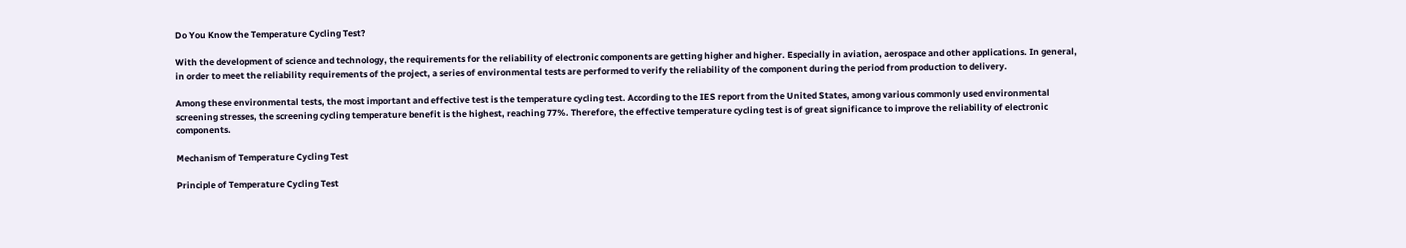Do You Know the Temperature Cycling Test?

With the development of science and technology, the requirements for the reliability of electronic components are getting higher and higher. Especially in aviation, aerospace and other applications. In general, in order to meet the reliability requirements of the project, a series of environmental tests are performed to verify the reliability of the component during the period from production to delivery.

Among these environmental tests, the most important and effective test is the temperature cycling test. According to the IES report from the United States, among various commonly used environmental screening stresses, the screening cycling temperature benefit is the highest, reaching 77%. Therefore, the effective temperature cycling test is of great significance to improve the reliability of electronic components.

Mechanism of Temperature Cycling Test

Principle of Temperature Cycling Test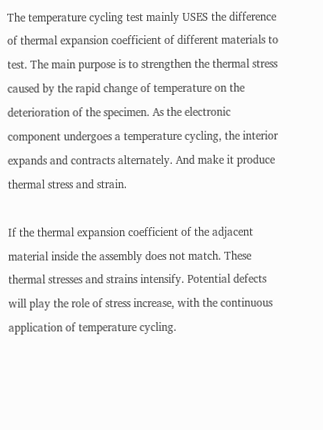The temperature cycling test mainly USES the difference of thermal expansion coefficient of different materials to test. The main purpose is to strengthen the thermal stress caused by the rapid change of temperature on the deterioration of the specimen. As the electronic component undergoes a temperature cycling, the interior expands and contracts alternately. And make it produce thermal stress and strain.

If the thermal expansion coefficient of the adjacent material inside the assembly does not match. These thermal stresses and strains intensify. Potential defects will play the role of stress increase, with the continuous application of temperature cycling.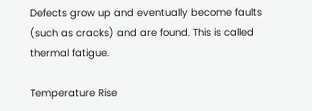Defects grow up and eventually become faults (such as cracks) and are found. This is called thermal fatigue.

Temperature Rise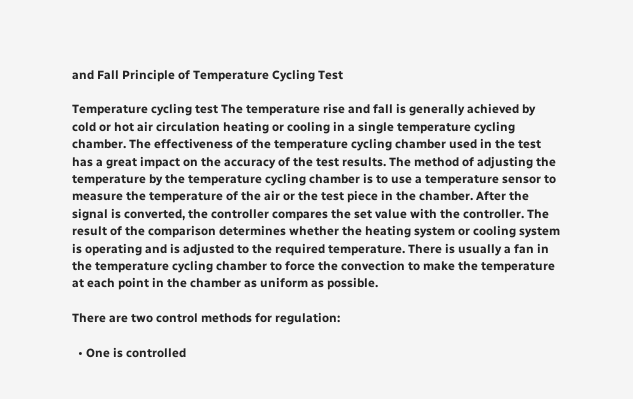and Fall Principle of Temperature Cycling Test

Temperature cycling test The temperature rise and fall is generally achieved by cold or hot air circulation heating or cooling in a single temperature cycling chamber. The effectiveness of the temperature cycling chamber used in the test has a great impact on the accuracy of the test results. The method of adjusting the temperature by the temperature cycling chamber is to use a temperature sensor to measure the temperature of the air or the test piece in the chamber. After the signal is converted, the controller compares the set value with the controller. The result of the comparison determines whether the heating system or cooling system is operating and is adjusted to the required temperature. There is usually a fan in the temperature cycling chamber to force the convection to make the temperature at each point in the chamber as uniform as possible.

There are two control methods for regulation:

  • One is controlled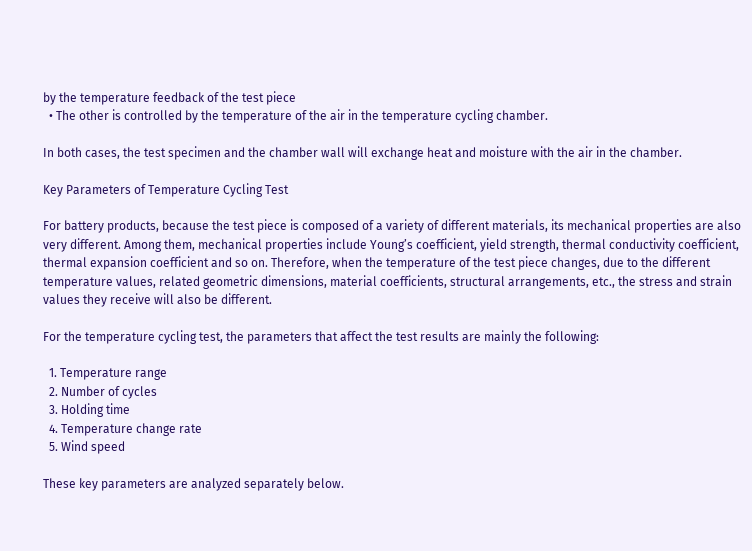by the temperature feedback of the test piece
  • The other is controlled by the temperature of the air in the temperature cycling chamber.

In both cases, the test specimen and the chamber wall will exchange heat and moisture with the air in the chamber.

Key Parameters of Temperature Cycling Test

For battery products, because the test piece is composed of a variety of different materials, its mechanical properties are also very different. Among them, mechanical properties include Young’s coefficient, yield strength, thermal conductivity coefficient, thermal expansion coefficient and so on. Therefore, when the temperature of the test piece changes, due to the different temperature values, related geometric dimensions, material coefficients, structural arrangements, etc., the stress and strain values they receive will also be different.

For the temperature cycling test, the parameters that affect the test results are mainly the following:

  1. Temperature range
  2. Number of cycles
  3. Holding time
  4. Temperature change rate
  5. Wind speed

These key parameters are analyzed separately below.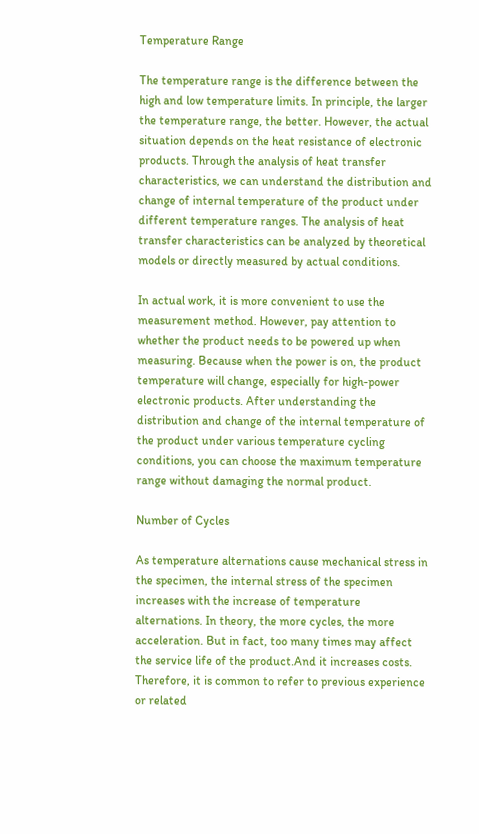Temperature Range

The temperature range is the difference between the high and low temperature limits. In principle, the larger the temperature range, the better. However, the actual situation depends on the heat resistance of electronic products. Through the analysis of heat transfer characteristics, we can understand the distribution and change of internal temperature of the product under different temperature ranges. The analysis of heat transfer characteristics can be analyzed by theoretical models or directly measured by actual conditions.

In actual work, it is more convenient to use the measurement method. However, pay attention to whether the product needs to be powered up when measuring. Because when the power is on, the product temperature will change, especially for high-power electronic products. After understanding the distribution and change of the internal temperature of the product under various temperature cycling conditions, you can choose the maximum temperature range without damaging the normal product.

Number of Cycles

As temperature alternations cause mechanical stress in the specimen, the internal stress of the specimen increases with the increase of temperature alternations. In theory, the more cycles, the more acceleration. But in fact, too many times may affect the service life of the product.And it increases costs. Therefore, it is common to refer to previous experience or related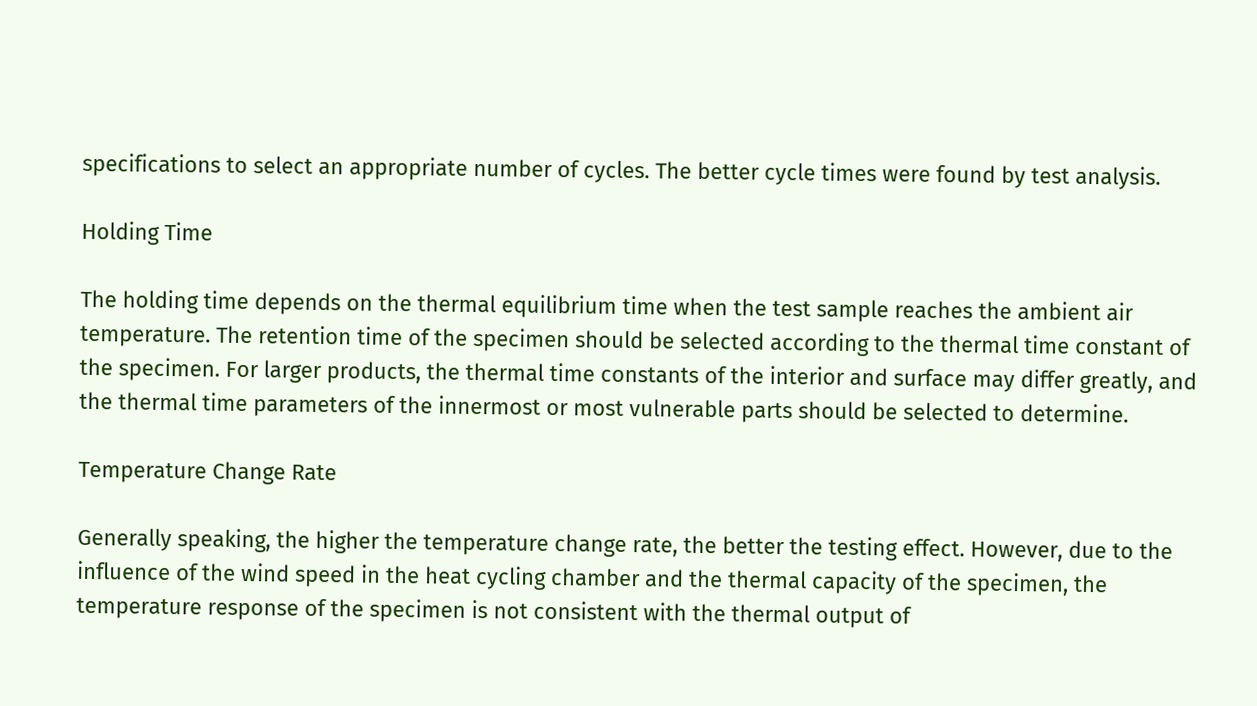specifications to select an appropriate number of cycles. The better cycle times were found by test analysis.

Holding Time

The holding time depends on the thermal equilibrium time when the test sample reaches the ambient air temperature. The retention time of the specimen should be selected according to the thermal time constant of the specimen. For larger products, the thermal time constants of the interior and surface may differ greatly, and the thermal time parameters of the innermost or most vulnerable parts should be selected to determine.

Temperature Change Rate

Generally speaking, the higher the temperature change rate, the better the testing effect. However, due to the influence of the wind speed in the heat cycling chamber and the thermal capacity of the specimen, the temperature response of the specimen is not consistent with the thermal output of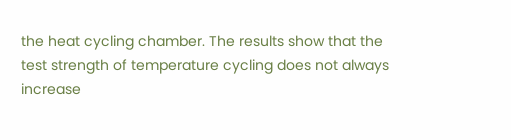the heat cycling chamber. The results show that the test strength of temperature cycling does not always increase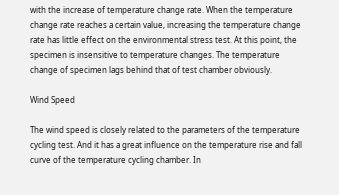with the increase of temperature change rate. When the temperature change rate reaches a certain value, increasing the temperature change rate has little effect on the environmental stress test. At this point, the specimen is insensitive to temperature changes. The temperature change of specimen lags behind that of test chamber obviously.

Wind Speed

The wind speed is closely related to the parameters of the temperature cycling test. And it has a great influence on the temperature rise and fall curve of the temperature cycling chamber. In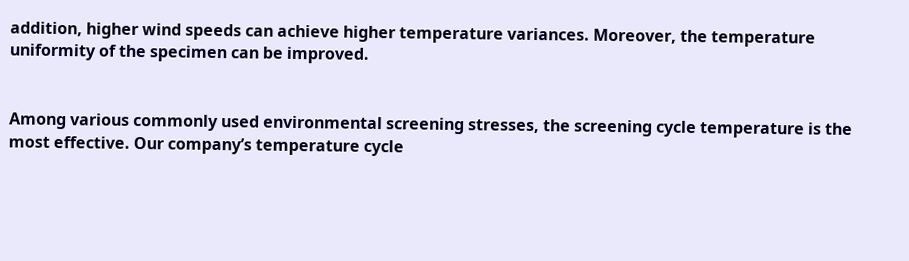addition, higher wind speeds can achieve higher temperature variances. Moreover, the temperature uniformity of the specimen can be improved.


Among various commonly used environmental screening stresses, the screening cycle temperature is the most effective. Our company’s temperature cycle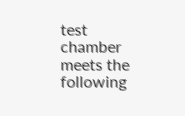test chamber meets the following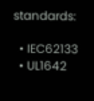standards:

  • IEC62133
  • UL1642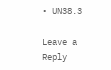• UN38.3

Leave a Reply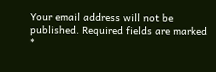Your email address will not be published. Required fields are marked *